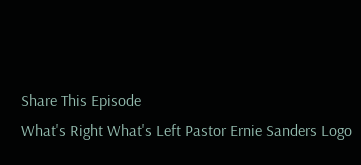Share This Episode
What's Right What's Left Pastor Ernie Sanders Logo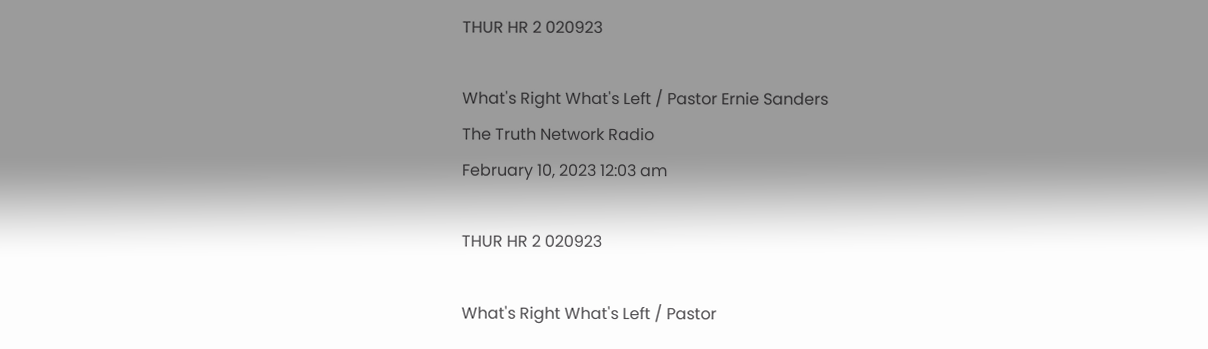THUR HR 2 020923

What's Right What's Left / Pastor Ernie Sanders
The Truth Network Radio
February 10, 2023 12:03 am

THUR HR 2 020923

What's Right What's Left / Pastor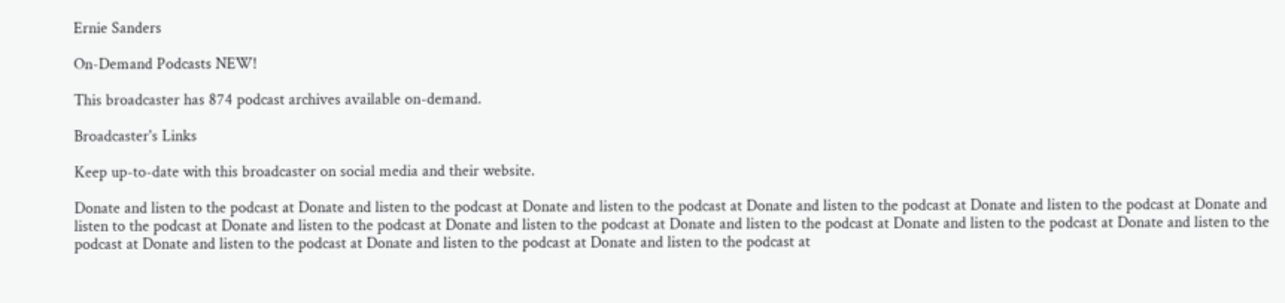Ernie Sanders

On-Demand Podcasts NEW!

This broadcaster has 874 podcast archives available on-demand.

Broadcaster's Links

Keep up-to-date with this broadcaster on social media and their website.

Donate and listen to the podcast at Donate and listen to the podcast at Donate and listen to the podcast at Donate and listen to the podcast at Donate and listen to the podcast at Donate and listen to the podcast at Donate and listen to the podcast at Donate and listen to the podcast at Donate and listen to the podcast at Donate and listen to the podcast at Donate and listen to the podcast at Donate and listen to the podcast at Donate and listen to the podcast at Donate and listen to the podcast at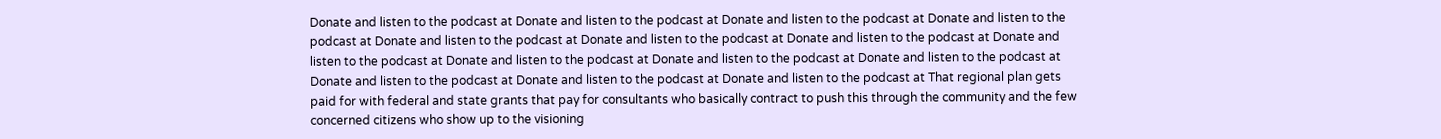Donate and listen to the podcast at Donate and listen to the podcast at Donate and listen to the podcast at Donate and listen to the podcast at Donate and listen to the podcast at Donate and listen to the podcast at Donate and listen to the podcast at Donate and listen to the podcast at Donate and listen to the podcast at Donate and listen to the podcast at Donate and listen to the podcast at Donate and listen to the podcast at Donate and listen to the podcast at Donate and listen to the podcast at That regional plan gets paid for with federal and state grants that pay for consultants who basically contract to push this through the community and the few concerned citizens who show up to the visioning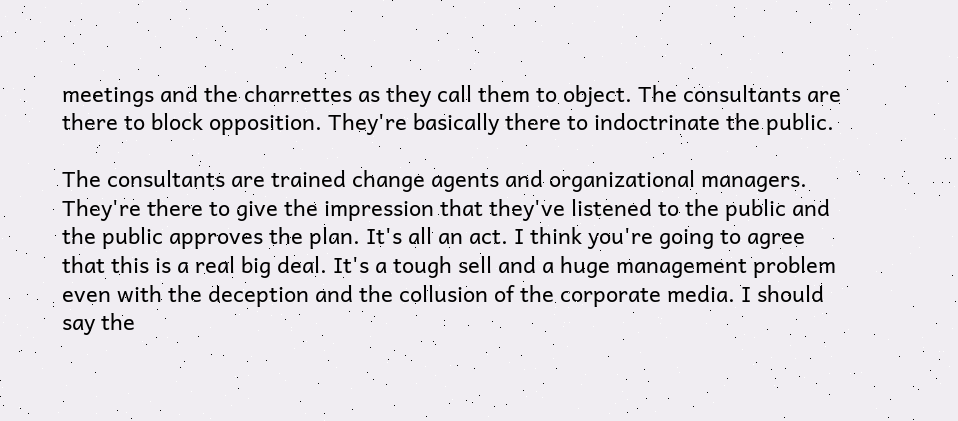meetings and the charrettes as they call them to object. The consultants are there to block opposition. They're basically there to indoctrinate the public.

The consultants are trained change agents and organizational managers. They're there to give the impression that they've listened to the public and the public approves the plan. It's all an act. I think you're going to agree that this is a real big deal. It's a tough sell and a huge management problem even with the deception and the collusion of the corporate media. I should say the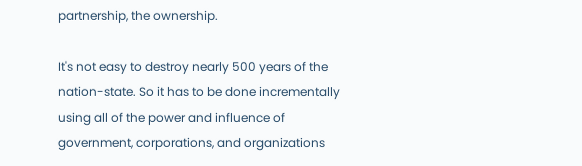partnership, the ownership.

It's not easy to destroy nearly 500 years of the nation-state. So it has to be done incrementally using all of the power and influence of government, corporations, and organizations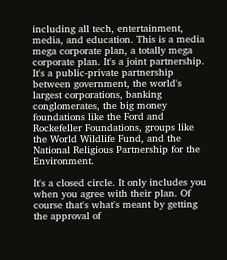including all tech, entertainment, media, and education. This is a media mega corporate plan, a totally mega corporate plan. It's a joint partnership. It's a public-private partnership between government, the world's largest corporations, banking conglomerates, the big money foundations like the Ford and Rockefeller Foundations, groups like the World Wildlife Fund, and the National Religious Partnership for the Environment.

It's a closed circle. It only includes you when you agree with their plan. Of course that's what's meant by getting the approval of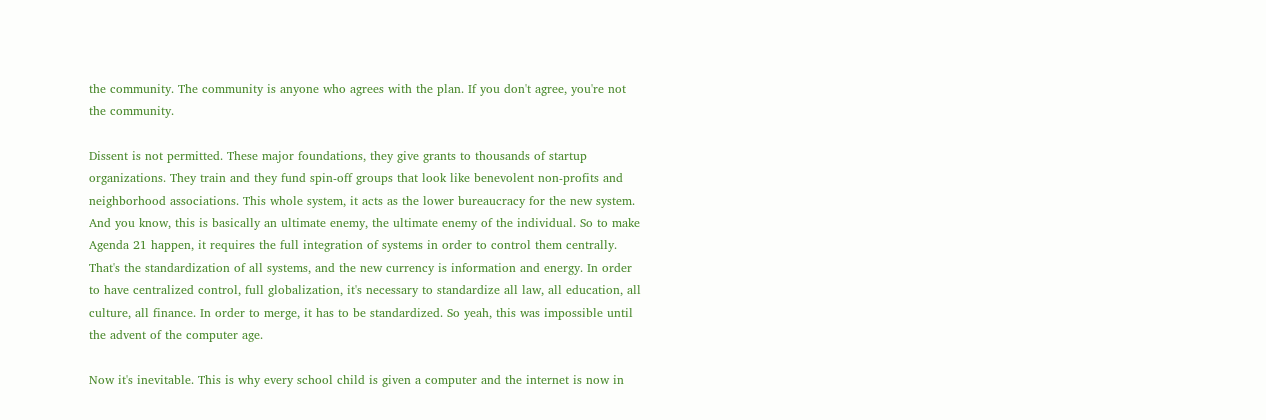the community. The community is anyone who agrees with the plan. If you don't agree, you're not the community.

Dissent is not permitted. These major foundations, they give grants to thousands of startup organizations. They train and they fund spin-off groups that look like benevolent non-profits and neighborhood associations. This whole system, it acts as the lower bureaucracy for the new system. And you know, this is basically an ultimate enemy, the ultimate enemy of the individual. So to make Agenda 21 happen, it requires the full integration of systems in order to control them centrally. That's the standardization of all systems, and the new currency is information and energy. In order to have centralized control, full globalization, it's necessary to standardize all law, all education, all culture, all finance. In order to merge, it has to be standardized. So yeah, this was impossible until the advent of the computer age.

Now it's inevitable. This is why every school child is given a computer and the internet is now in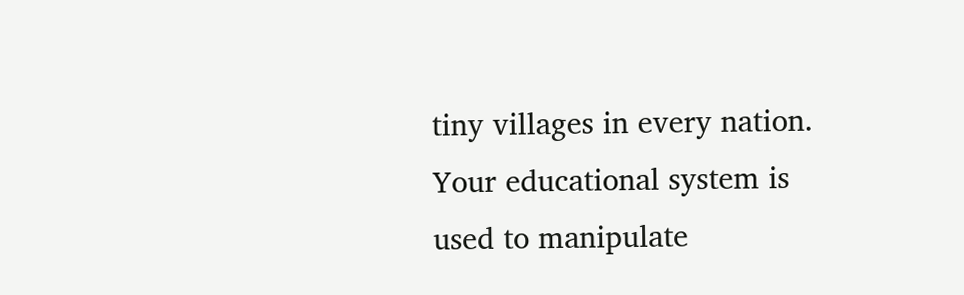tiny villages in every nation. Your educational system is used to manipulate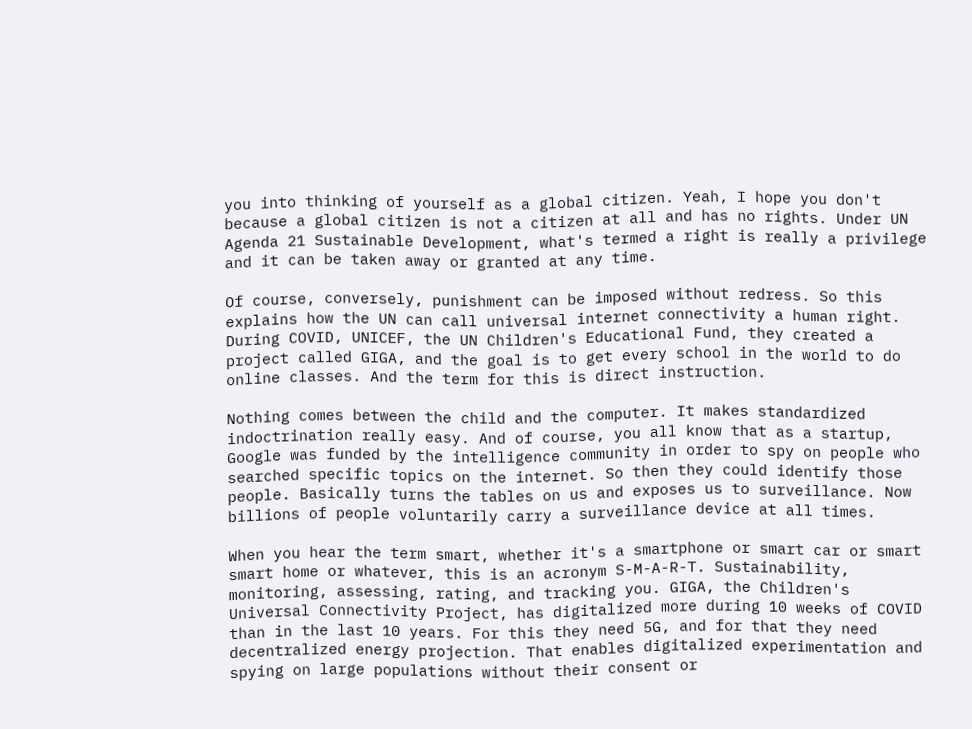you into thinking of yourself as a global citizen. Yeah, I hope you don't because a global citizen is not a citizen at all and has no rights. Under UN Agenda 21 Sustainable Development, what's termed a right is really a privilege and it can be taken away or granted at any time.

Of course, conversely, punishment can be imposed without redress. So this explains how the UN can call universal internet connectivity a human right. During COVID, UNICEF, the UN Children's Educational Fund, they created a project called GIGA, and the goal is to get every school in the world to do online classes. And the term for this is direct instruction.

Nothing comes between the child and the computer. It makes standardized indoctrination really easy. And of course, you all know that as a startup, Google was funded by the intelligence community in order to spy on people who searched specific topics on the internet. So then they could identify those people. Basically turns the tables on us and exposes us to surveillance. Now billions of people voluntarily carry a surveillance device at all times.

When you hear the term smart, whether it's a smartphone or smart car or smart smart home or whatever, this is an acronym S-M-A-R-T. Sustainability, monitoring, assessing, rating, and tracking you. GIGA, the Children's Universal Connectivity Project, has digitalized more during 10 weeks of COVID than in the last 10 years. For this they need 5G, and for that they need decentralized energy projection. That enables digitalized experimentation and spying on large populations without their consent or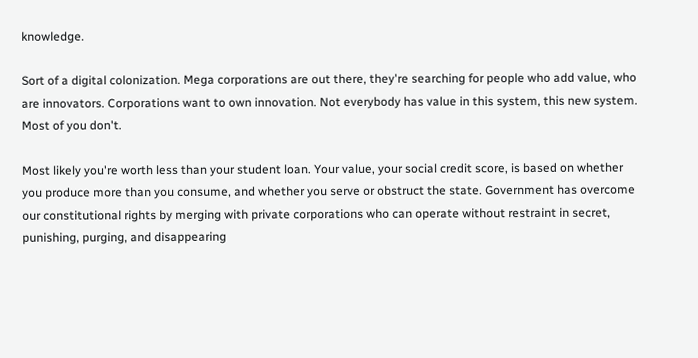knowledge.

Sort of a digital colonization. Mega corporations are out there, they're searching for people who add value, who are innovators. Corporations want to own innovation. Not everybody has value in this system, this new system. Most of you don't.

Most likely you're worth less than your student loan. Your value, your social credit score, is based on whether you produce more than you consume, and whether you serve or obstruct the state. Government has overcome our constitutional rights by merging with private corporations who can operate without restraint in secret, punishing, purging, and disappearing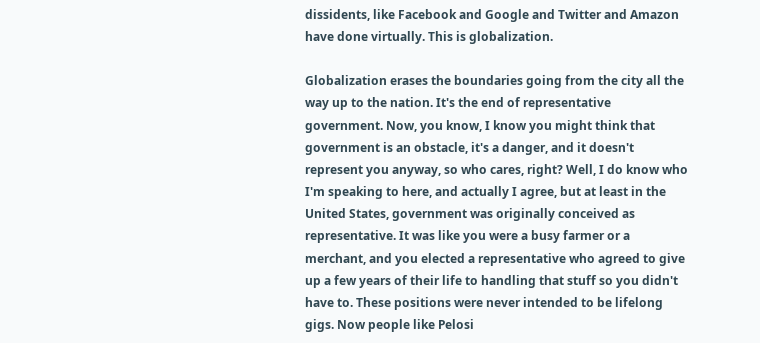dissidents, like Facebook and Google and Twitter and Amazon have done virtually. This is globalization.

Globalization erases the boundaries going from the city all the way up to the nation. It's the end of representative government. Now, you know, I know you might think that government is an obstacle, it's a danger, and it doesn't represent you anyway, so who cares, right? Well, I do know who I'm speaking to here, and actually I agree, but at least in the United States, government was originally conceived as representative. It was like you were a busy farmer or a merchant, and you elected a representative who agreed to give up a few years of their life to handling that stuff so you didn't have to. These positions were never intended to be lifelong gigs. Now people like Pelosi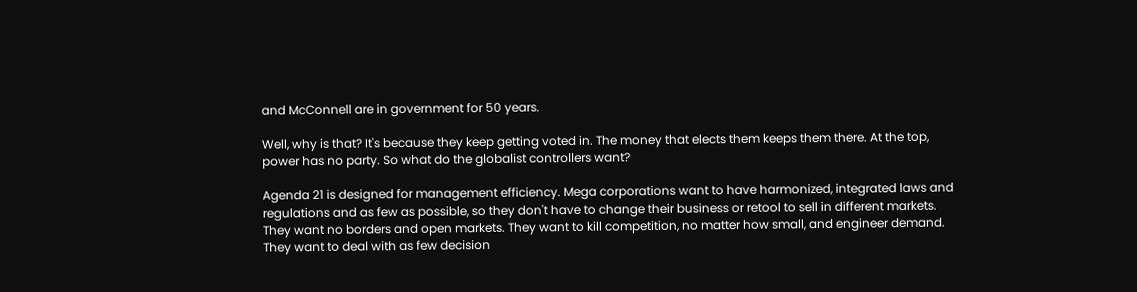and McConnell are in government for 50 years.

Well, why is that? It's because they keep getting voted in. The money that elects them keeps them there. At the top, power has no party. So what do the globalist controllers want?

Agenda 21 is designed for management efficiency. Mega corporations want to have harmonized, integrated laws and regulations and as few as possible, so they don't have to change their business or retool to sell in different markets. They want no borders and open markets. They want to kill competition, no matter how small, and engineer demand. They want to deal with as few decision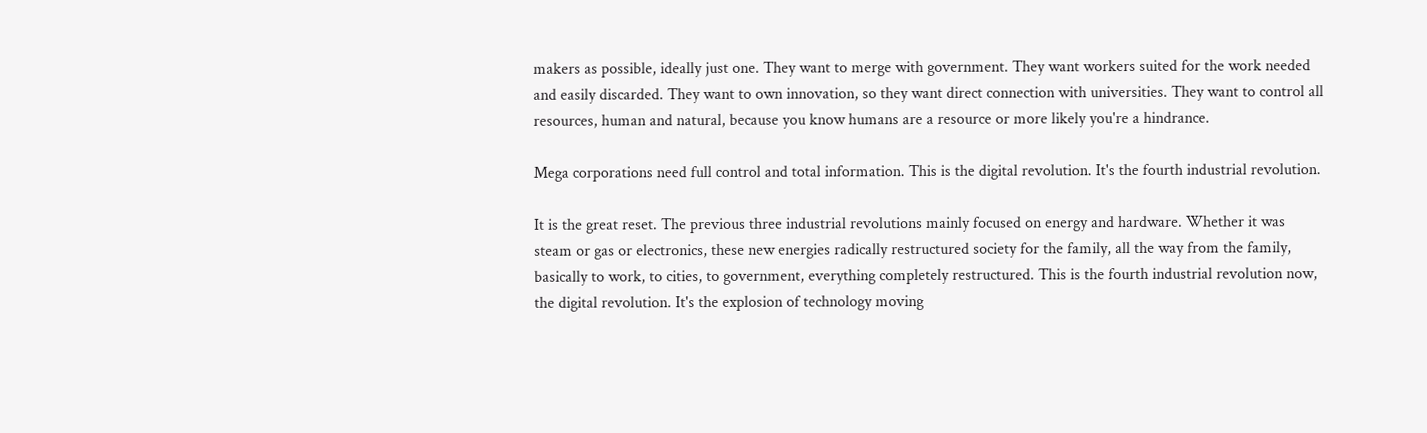makers as possible, ideally just one. They want to merge with government. They want workers suited for the work needed and easily discarded. They want to own innovation, so they want direct connection with universities. They want to control all resources, human and natural, because you know humans are a resource or more likely you're a hindrance.

Mega corporations need full control and total information. This is the digital revolution. It's the fourth industrial revolution.

It is the great reset. The previous three industrial revolutions mainly focused on energy and hardware. Whether it was steam or gas or electronics, these new energies radically restructured society for the family, all the way from the family, basically to work, to cities, to government, everything completely restructured. This is the fourth industrial revolution now, the digital revolution. It's the explosion of technology moving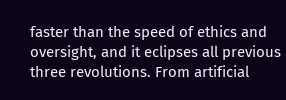faster than the speed of ethics and oversight, and it eclipses all previous three revolutions. From artificial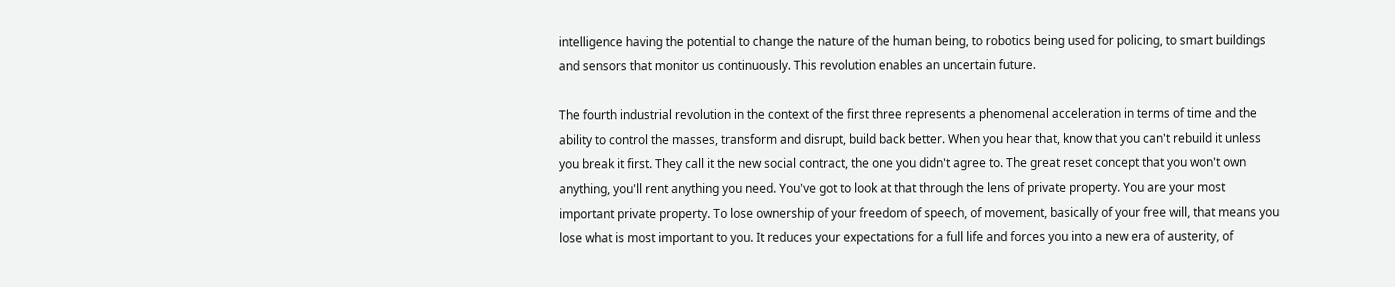intelligence having the potential to change the nature of the human being, to robotics being used for policing, to smart buildings and sensors that monitor us continuously. This revolution enables an uncertain future.

The fourth industrial revolution in the context of the first three represents a phenomenal acceleration in terms of time and the ability to control the masses, transform and disrupt, build back better. When you hear that, know that you can't rebuild it unless you break it first. They call it the new social contract, the one you didn't agree to. The great reset concept that you won't own anything, you'll rent anything you need. You've got to look at that through the lens of private property. You are your most important private property. To lose ownership of your freedom of speech, of movement, basically of your free will, that means you lose what is most important to you. It reduces your expectations for a full life and forces you into a new era of austerity, of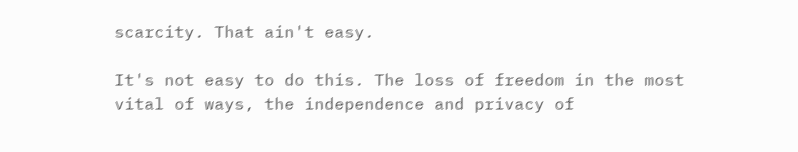scarcity. That ain't easy.

It's not easy to do this. The loss of freedom in the most vital of ways, the independence and privacy of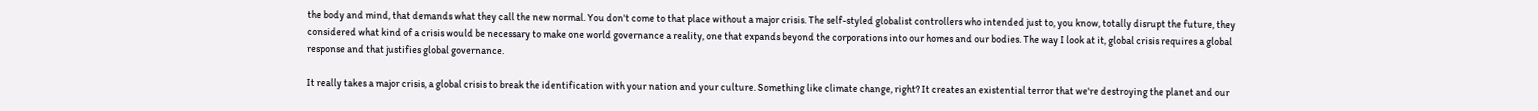the body and mind, that demands what they call the new normal. You don't come to that place without a major crisis. The self-styled globalist controllers who intended just to, you know, totally disrupt the future, they considered what kind of a crisis would be necessary to make one world governance a reality, one that expands beyond the corporations into our homes and our bodies. The way I look at it, global crisis requires a global response and that justifies global governance.

It really takes a major crisis, a global crisis to break the identification with your nation and your culture. Something like climate change, right? It creates an existential terror that we're destroying the planet and our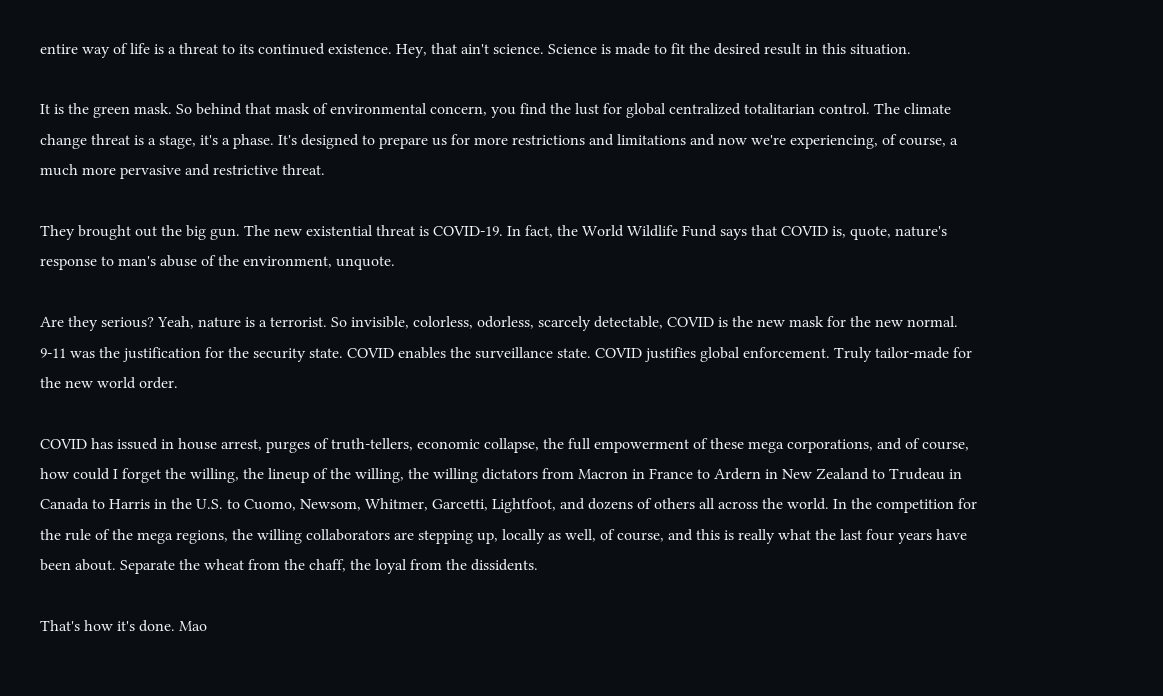entire way of life is a threat to its continued existence. Hey, that ain't science. Science is made to fit the desired result in this situation.

It is the green mask. So behind that mask of environmental concern, you find the lust for global centralized totalitarian control. The climate change threat is a stage, it's a phase. It's designed to prepare us for more restrictions and limitations and now we're experiencing, of course, a much more pervasive and restrictive threat.

They brought out the big gun. The new existential threat is COVID-19. In fact, the World Wildlife Fund says that COVID is, quote, nature's response to man's abuse of the environment, unquote.

Are they serious? Yeah, nature is a terrorist. So invisible, colorless, odorless, scarcely detectable, COVID is the new mask for the new normal. 9-11 was the justification for the security state. COVID enables the surveillance state. COVID justifies global enforcement. Truly tailor-made for the new world order.

COVID has issued in house arrest, purges of truth-tellers, economic collapse, the full empowerment of these mega corporations, and of course, how could I forget the willing, the lineup of the willing, the willing dictators from Macron in France to Ardern in New Zealand to Trudeau in Canada to Harris in the U.S. to Cuomo, Newsom, Whitmer, Garcetti, Lightfoot, and dozens of others all across the world. In the competition for the rule of the mega regions, the willing collaborators are stepping up, locally as well, of course, and this is really what the last four years have been about. Separate the wheat from the chaff, the loyal from the dissidents.

That's how it's done. Mao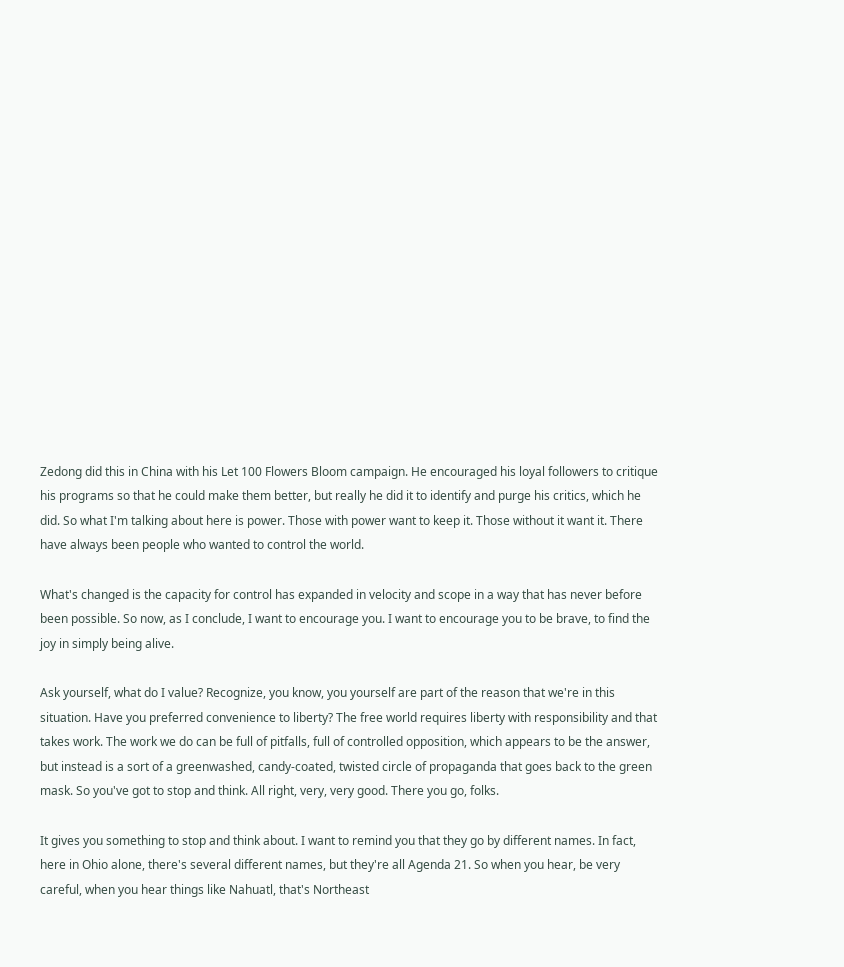Zedong did this in China with his Let 100 Flowers Bloom campaign. He encouraged his loyal followers to critique his programs so that he could make them better, but really he did it to identify and purge his critics, which he did. So what I'm talking about here is power. Those with power want to keep it. Those without it want it. There have always been people who wanted to control the world.

What's changed is the capacity for control has expanded in velocity and scope in a way that has never before been possible. So now, as I conclude, I want to encourage you. I want to encourage you to be brave, to find the joy in simply being alive.

Ask yourself, what do I value? Recognize, you know, you yourself are part of the reason that we're in this situation. Have you preferred convenience to liberty? The free world requires liberty with responsibility and that takes work. The work we do can be full of pitfalls, full of controlled opposition, which appears to be the answer, but instead is a sort of a greenwashed, candy-coated, twisted circle of propaganda that goes back to the green mask. So you've got to stop and think. All right, very, very good. There you go, folks.

It gives you something to stop and think about. I want to remind you that they go by different names. In fact, here in Ohio alone, there's several different names, but they're all Agenda 21. So when you hear, be very careful, when you hear things like Nahuatl, that's Northeast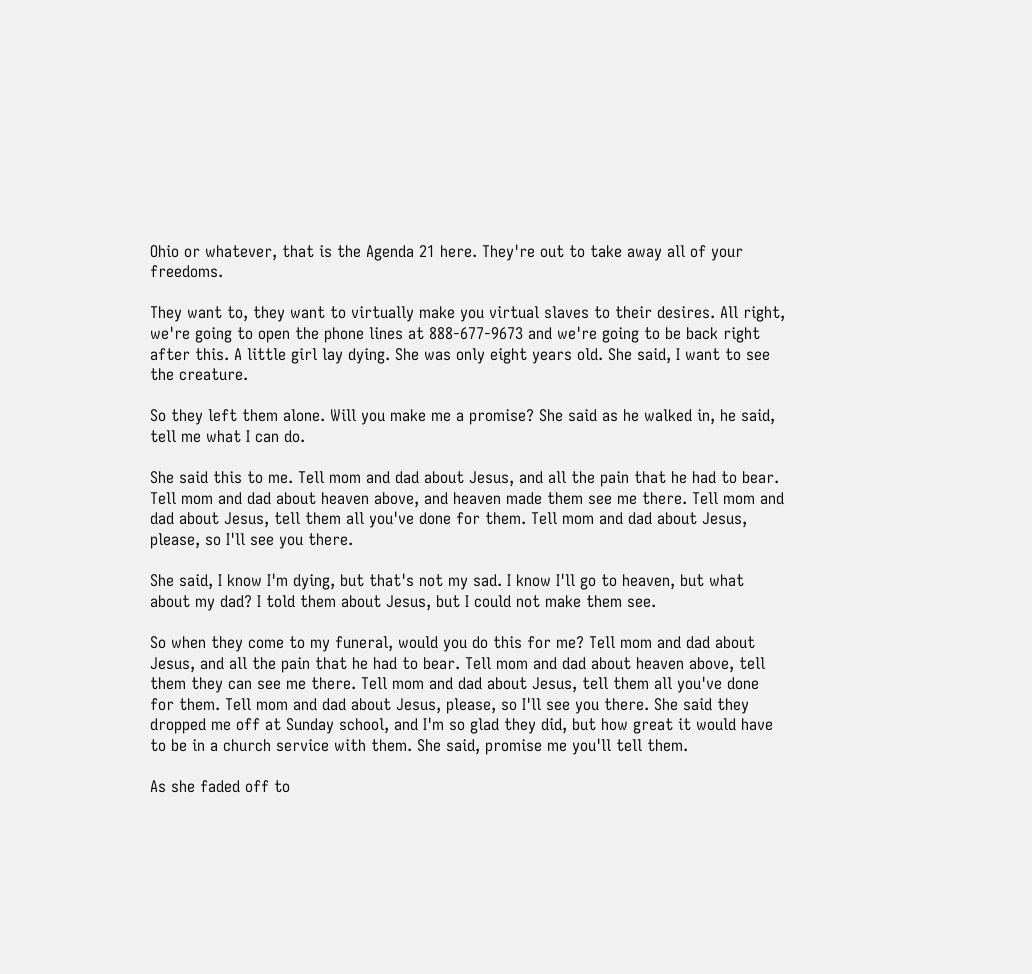Ohio or whatever, that is the Agenda 21 here. They're out to take away all of your freedoms.

They want to, they want to virtually make you virtual slaves to their desires. All right, we're going to open the phone lines at 888-677-9673 and we're going to be back right after this. A little girl lay dying. She was only eight years old. She said, I want to see the creature.

So they left them alone. Will you make me a promise? She said as he walked in, he said, tell me what I can do.

She said this to me. Tell mom and dad about Jesus, and all the pain that he had to bear. Tell mom and dad about heaven above, and heaven made them see me there. Tell mom and dad about Jesus, tell them all you've done for them. Tell mom and dad about Jesus, please, so I'll see you there.

She said, I know I'm dying, but that's not my sad. I know I'll go to heaven, but what about my dad? I told them about Jesus, but I could not make them see.

So when they come to my funeral, would you do this for me? Tell mom and dad about Jesus, and all the pain that he had to bear. Tell mom and dad about heaven above, tell them they can see me there. Tell mom and dad about Jesus, tell them all you've done for them. Tell mom and dad about Jesus, please, so I'll see you there. She said they dropped me off at Sunday school, and I'm so glad they did, but how great it would have to be in a church service with them. She said, promise me you'll tell them.

As she faded off to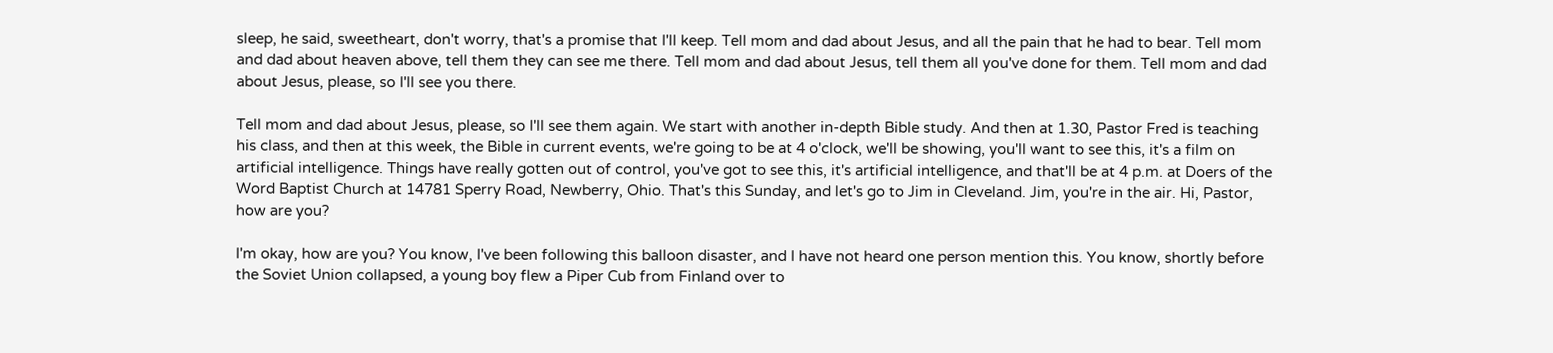sleep, he said, sweetheart, don't worry, that's a promise that I'll keep. Tell mom and dad about Jesus, and all the pain that he had to bear. Tell mom and dad about heaven above, tell them they can see me there. Tell mom and dad about Jesus, tell them all you've done for them. Tell mom and dad about Jesus, please, so I'll see you there.

Tell mom and dad about Jesus, please, so I'll see them again. We start with another in-depth Bible study. And then at 1.30, Pastor Fred is teaching his class, and then at this week, the Bible in current events, we're going to be at 4 o'clock, we'll be showing, you'll want to see this, it's a film on artificial intelligence. Things have really gotten out of control, you've got to see this, it's artificial intelligence, and that'll be at 4 p.m. at Doers of the Word Baptist Church at 14781 Sperry Road, Newberry, Ohio. That's this Sunday, and let's go to Jim in Cleveland. Jim, you're in the air. Hi, Pastor, how are you?

I'm okay, how are you? You know, I've been following this balloon disaster, and I have not heard one person mention this. You know, shortly before the Soviet Union collapsed, a young boy flew a Piper Cub from Finland over to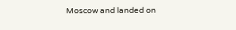Moscow and landed on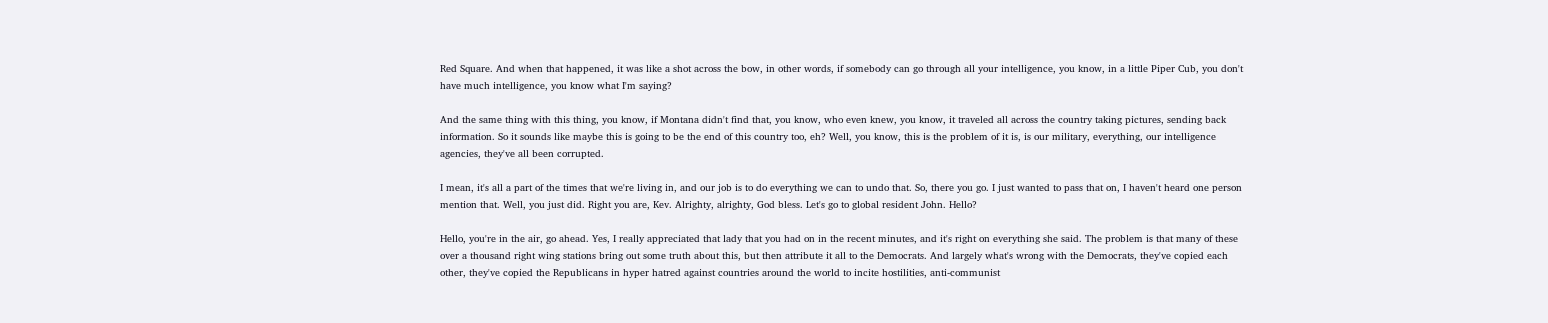Red Square. And when that happened, it was like a shot across the bow, in other words, if somebody can go through all your intelligence, you know, in a little Piper Cub, you don't have much intelligence, you know what I'm saying?

And the same thing with this thing, you know, if Montana didn't find that, you know, who even knew, you know, it traveled all across the country taking pictures, sending back information. So it sounds like maybe this is going to be the end of this country too, eh? Well, you know, this is the problem of it is, is our military, everything, our intelligence agencies, they've all been corrupted.

I mean, it's all a part of the times that we're living in, and our job is to do everything we can to undo that. So, there you go. I just wanted to pass that on, I haven't heard one person mention that. Well, you just did. Right you are, Kev. Alrighty, alrighty, God bless. Let's go to global resident John. Hello?

Hello, you're in the air, go ahead. Yes, I really appreciated that lady that you had on in the recent minutes, and it's right on everything she said. The problem is that many of these over a thousand right wing stations bring out some truth about this, but then attribute it all to the Democrats. And largely what's wrong with the Democrats, they've copied each other, they've copied the Republicans in hyper hatred against countries around the world to incite hostilities, anti-communist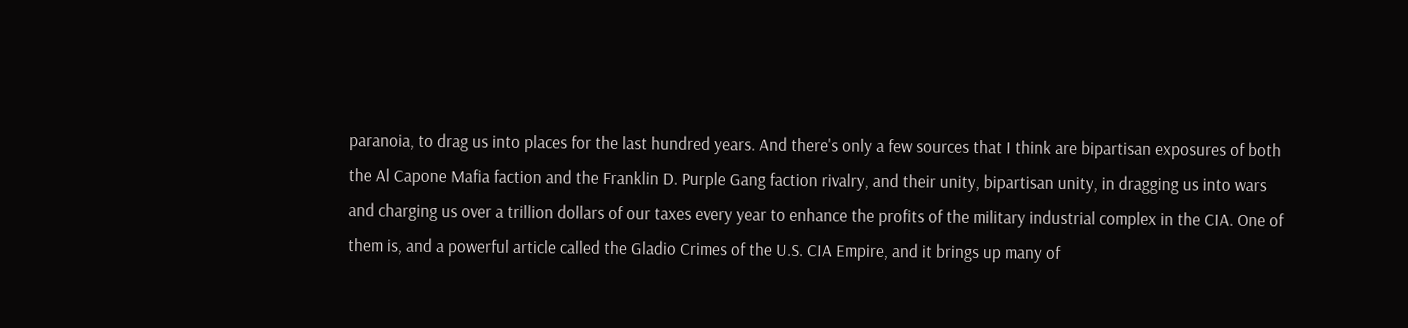paranoia, to drag us into places for the last hundred years. And there's only a few sources that I think are bipartisan exposures of both the Al Capone Mafia faction and the Franklin D. Purple Gang faction rivalry, and their unity, bipartisan unity, in dragging us into wars and charging us over a trillion dollars of our taxes every year to enhance the profits of the military industrial complex in the CIA. One of them is, and a powerful article called the Gladio Crimes of the U.S. CIA Empire, and it brings up many of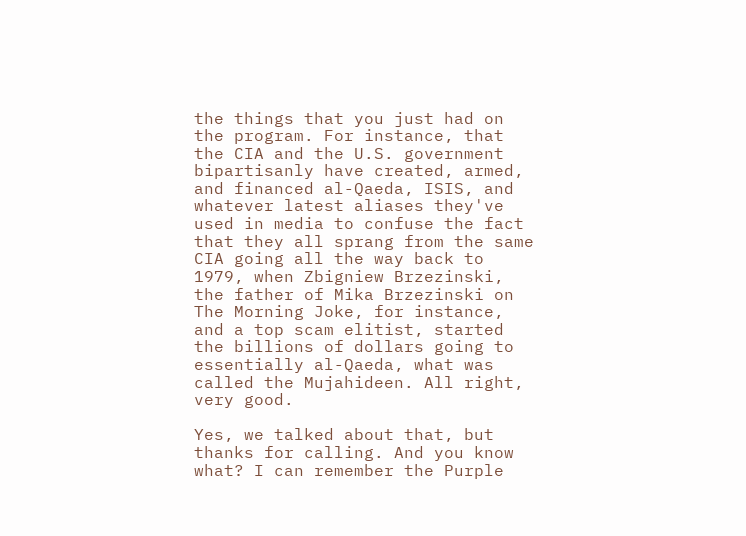the things that you just had on the program. For instance, that the CIA and the U.S. government bipartisanly have created, armed, and financed al-Qaeda, ISIS, and whatever latest aliases they've used in media to confuse the fact that they all sprang from the same CIA going all the way back to 1979, when Zbigniew Brzezinski, the father of Mika Brzezinski on The Morning Joke, for instance, and a top scam elitist, started the billions of dollars going to essentially al-Qaeda, what was called the Mujahideen. All right, very good.

Yes, we talked about that, but thanks for calling. And you know what? I can remember the Purple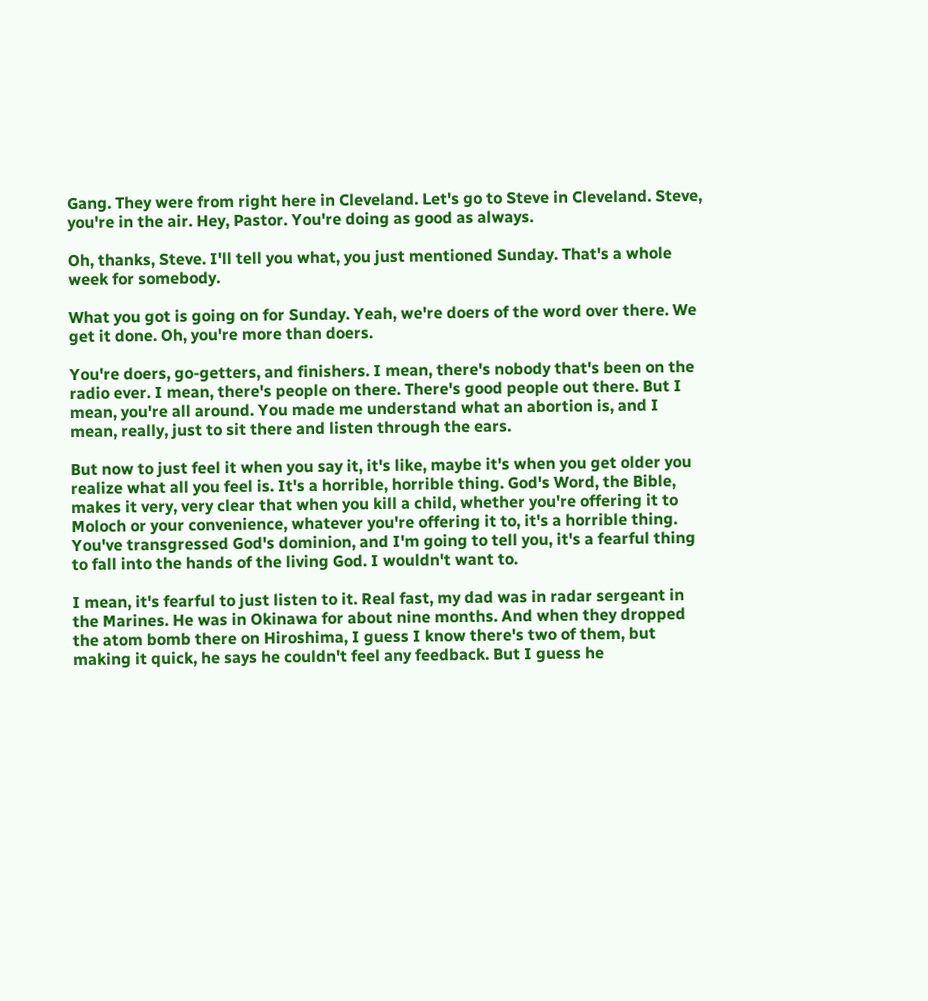Gang. They were from right here in Cleveland. Let's go to Steve in Cleveland. Steve, you're in the air. Hey, Pastor. You're doing as good as always.

Oh, thanks, Steve. I'll tell you what, you just mentioned Sunday. That's a whole week for somebody.

What you got is going on for Sunday. Yeah, we're doers of the word over there. We get it done. Oh, you're more than doers.

You're doers, go-getters, and finishers. I mean, there's nobody that's been on the radio ever. I mean, there's people on there. There's good people out there. But I mean, you're all around. You made me understand what an abortion is, and I mean, really, just to sit there and listen through the ears.

But now to just feel it when you say it, it's like, maybe it's when you get older you realize what all you feel is. It's a horrible, horrible thing. God's Word, the Bible, makes it very, very clear that when you kill a child, whether you're offering it to Moloch or your convenience, whatever you're offering it to, it's a horrible thing. You've transgressed God's dominion, and I'm going to tell you, it's a fearful thing to fall into the hands of the living God. I wouldn't want to.

I mean, it's fearful to just listen to it. Real fast, my dad was in radar sergeant in the Marines. He was in Okinawa for about nine months. And when they dropped the atom bomb there on Hiroshima, I guess I know there's two of them, but making it quick, he says he couldn't feel any feedback. But I guess he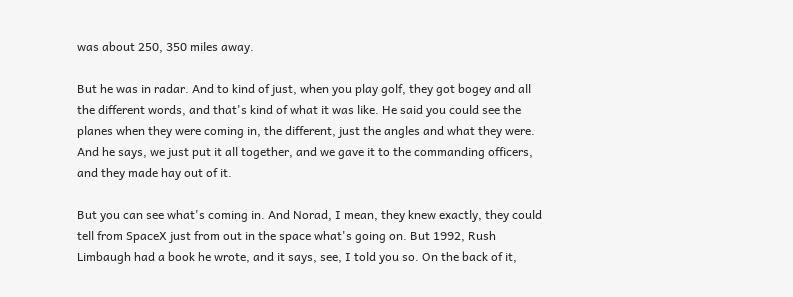was about 250, 350 miles away.

But he was in radar. And to kind of just, when you play golf, they got bogey and all the different words, and that's kind of what it was like. He said you could see the planes when they were coming in, the different, just the angles and what they were. And he says, we just put it all together, and we gave it to the commanding officers, and they made hay out of it.

But you can see what's coming in. And Norad, I mean, they knew exactly, they could tell from SpaceX just from out in the space what's going on. But 1992, Rush Limbaugh had a book he wrote, and it says, see, I told you so. On the back of it,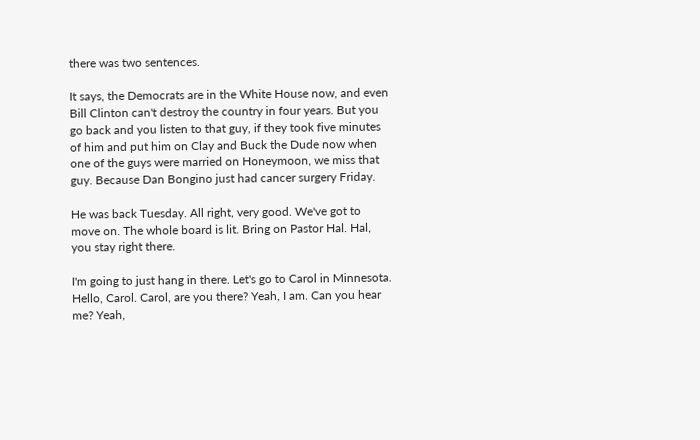there was two sentences.

It says, the Democrats are in the White House now, and even Bill Clinton can't destroy the country in four years. But you go back and you listen to that guy, if they took five minutes of him and put him on Clay and Buck the Dude now when one of the guys were married on Honeymoon, we miss that guy. Because Dan Bongino just had cancer surgery Friday.

He was back Tuesday. All right, very good. We've got to move on. The whole board is lit. Bring on Pastor Hal. Hal, you stay right there.

I'm going to just hang in there. Let's go to Carol in Minnesota. Hello, Carol. Carol, are you there? Yeah, I am. Can you hear me? Yeah,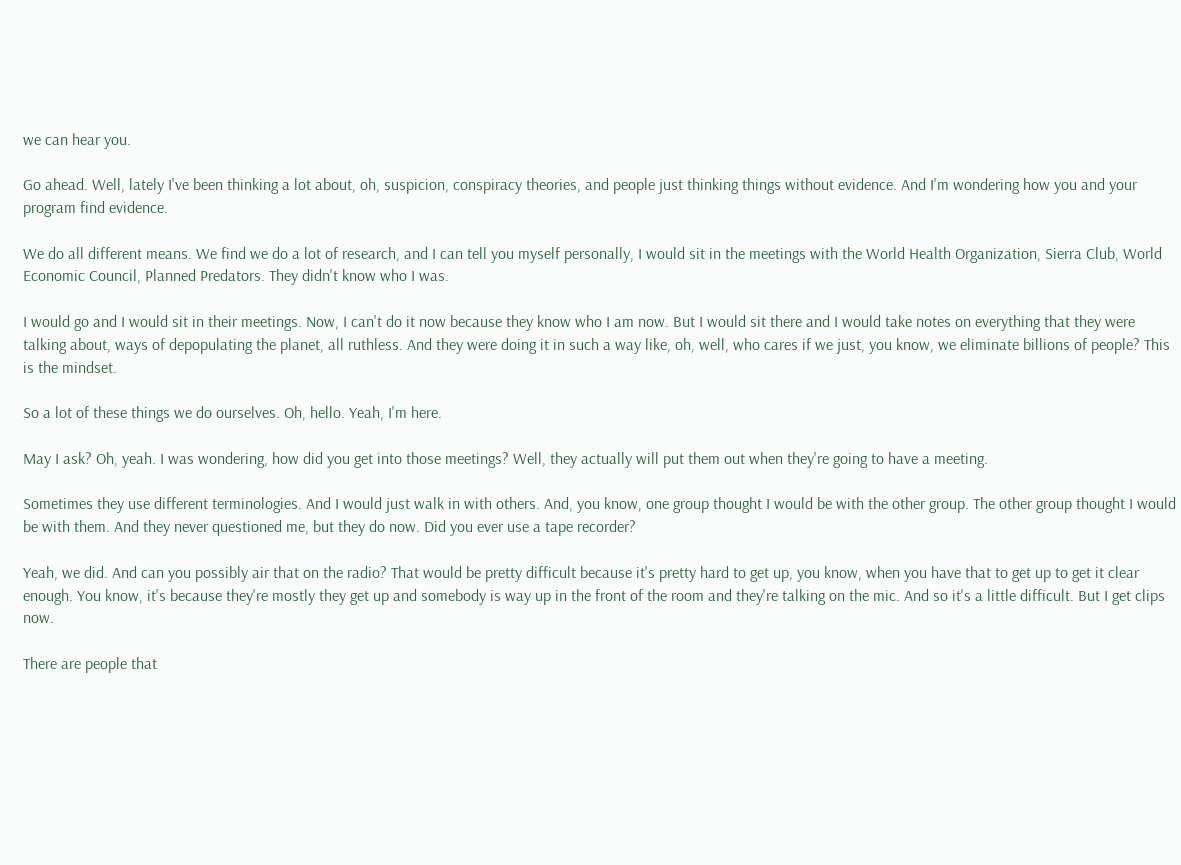we can hear you.

Go ahead. Well, lately I've been thinking a lot about, oh, suspicion, conspiracy theories, and people just thinking things without evidence. And I'm wondering how you and your program find evidence.

We do all different means. We find we do a lot of research, and I can tell you myself personally, I would sit in the meetings with the World Health Organization, Sierra Club, World Economic Council, Planned Predators. They didn't know who I was.

I would go and I would sit in their meetings. Now, I can't do it now because they know who I am now. But I would sit there and I would take notes on everything that they were talking about, ways of depopulating the planet, all ruthless. And they were doing it in such a way like, oh, well, who cares if we just, you know, we eliminate billions of people? This is the mindset.

So a lot of these things we do ourselves. Oh, hello. Yeah, I'm here.

May I ask? Oh, yeah. I was wondering, how did you get into those meetings? Well, they actually will put them out when they're going to have a meeting.

Sometimes they use different terminologies. And I would just walk in with others. And, you know, one group thought I would be with the other group. The other group thought I would be with them. And they never questioned me, but they do now. Did you ever use a tape recorder?

Yeah, we did. And can you possibly air that on the radio? That would be pretty difficult because it's pretty hard to get up, you know, when you have that to get up to get it clear enough. You know, it's because they're mostly they get up and somebody is way up in the front of the room and they're talking on the mic. And so it's a little difficult. But I get clips now.

There are people that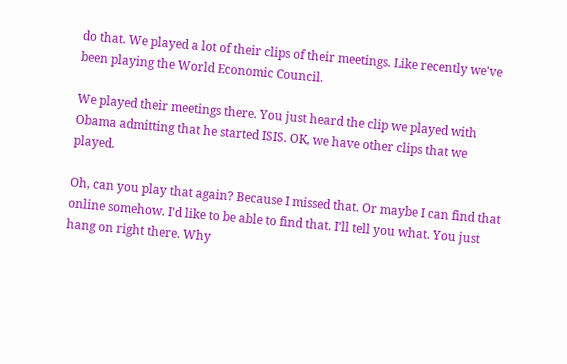do that. We played a lot of their clips of their meetings. Like recently we've been playing the World Economic Council.

We played their meetings there. You just heard the clip we played with Obama admitting that he started ISIS. OK, we have other clips that we played.

Oh, can you play that again? Because I missed that. Or maybe I can find that online somehow. I'd like to be able to find that. I'll tell you what. You just hang on right there. Why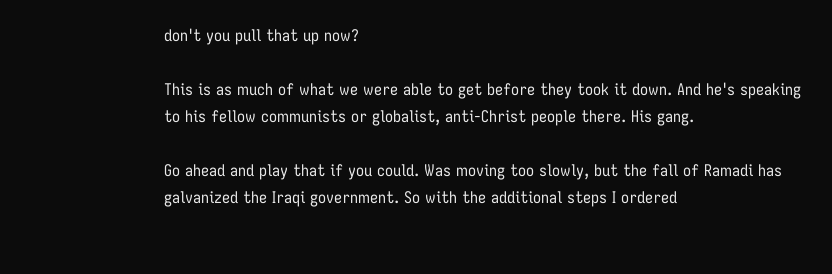don't you pull that up now?

This is as much of what we were able to get before they took it down. And he's speaking to his fellow communists or globalist, anti-Christ people there. His gang.

Go ahead and play that if you could. Was moving too slowly, but the fall of Ramadi has galvanized the Iraqi government. So with the additional steps I ordered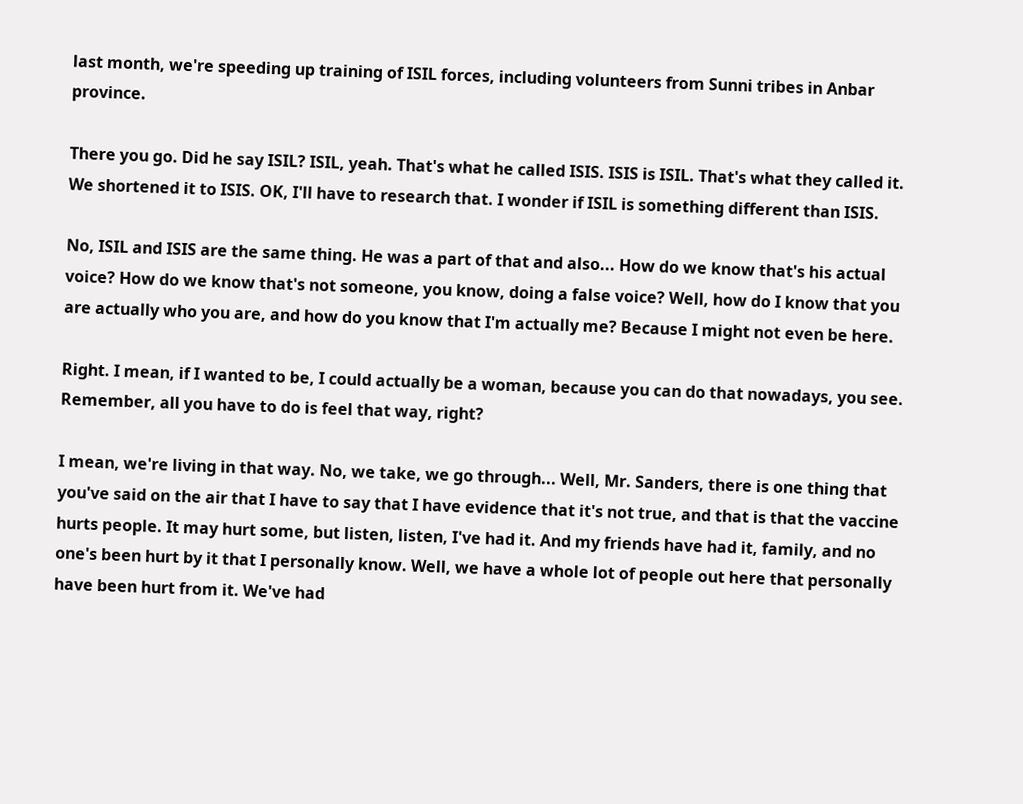last month, we're speeding up training of ISIL forces, including volunteers from Sunni tribes in Anbar province.

There you go. Did he say ISIL? ISIL, yeah. That's what he called ISIS. ISIS is ISIL. That's what they called it. We shortened it to ISIS. OK, I'll have to research that. I wonder if ISIL is something different than ISIS.

No, ISIL and ISIS are the same thing. He was a part of that and also... How do we know that's his actual voice? How do we know that's not someone, you know, doing a false voice? Well, how do I know that you are actually who you are, and how do you know that I'm actually me? Because I might not even be here.

Right. I mean, if I wanted to be, I could actually be a woman, because you can do that nowadays, you see. Remember, all you have to do is feel that way, right?

I mean, we're living in that way. No, we take, we go through... Well, Mr. Sanders, there is one thing that you've said on the air that I have to say that I have evidence that it's not true, and that is that the vaccine hurts people. It may hurt some, but listen, listen, I've had it. And my friends have had it, family, and no one's been hurt by it that I personally know. Well, we have a whole lot of people out here that personally have been hurt from it. We've had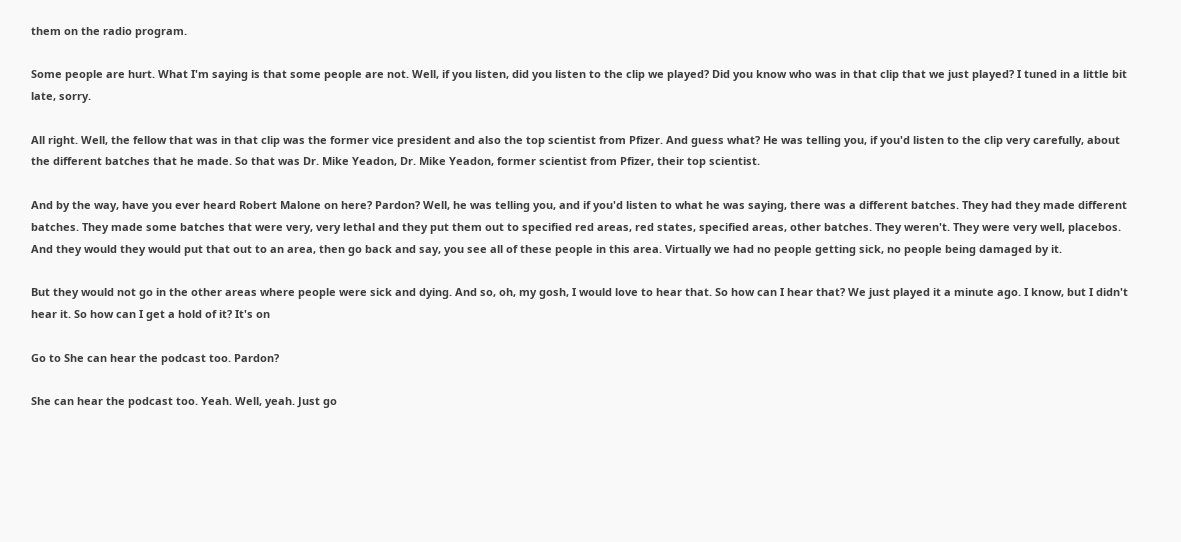them on the radio program.

Some people are hurt. What I'm saying is that some people are not. Well, if you listen, did you listen to the clip we played? Did you know who was in that clip that we just played? I tuned in a little bit late, sorry.

All right. Well, the fellow that was in that clip was the former vice president and also the top scientist from Pfizer. And guess what? He was telling you, if you'd listen to the clip very carefully, about the different batches that he made. So that was Dr. Mike Yeadon, Dr. Mike Yeadon, former scientist from Pfizer, their top scientist.

And by the way, have you ever heard Robert Malone on here? Pardon? Well, he was telling you, and if you'd listen to what he was saying, there was a different batches. They had they made different batches. They made some batches that were very, very lethal and they put them out to specified red areas, red states, specified areas, other batches. They weren't. They were very well, placebos. And they would they would put that out to an area, then go back and say, you see all of these people in this area. Virtually we had no people getting sick, no people being damaged by it.

But they would not go in the other areas where people were sick and dying. And so, oh, my gosh, I would love to hear that. So how can I hear that? We just played it a minute ago. I know, but I didn't hear it. So how can I get a hold of it? It's on

Go to She can hear the podcast too. Pardon?

She can hear the podcast too. Yeah. Well, yeah. Just go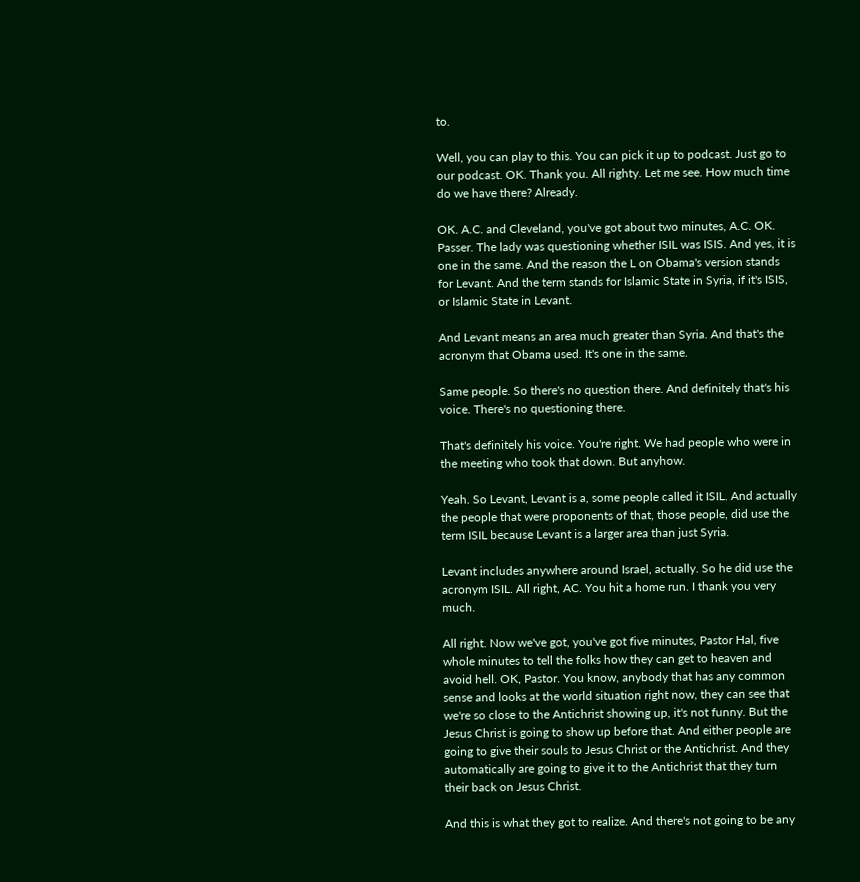to.

Well, you can play to this. You can pick it up to podcast. Just go to our podcast. OK. Thank you. All righty. Let me see. How much time do we have there? Already.

OK. A.C. and Cleveland, you've got about two minutes, A.C. OK. Passer. The lady was questioning whether ISIL was ISIS. And yes, it is one in the same. And the reason the L on Obama's version stands for Levant. And the term stands for Islamic State in Syria, if it's ISIS, or Islamic State in Levant.

And Levant means an area much greater than Syria. And that's the acronym that Obama used. It's one in the same.

Same people. So there's no question there. And definitely that's his voice. There's no questioning there.

That's definitely his voice. You're right. We had people who were in the meeting who took that down. But anyhow.

Yeah. So Levant, Levant is a, some people called it ISIL. And actually the people that were proponents of that, those people, did use the term ISIL because Levant is a larger area than just Syria.

Levant includes anywhere around Israel, actually. So he did use the acronym ISIL. All right, AC. You hit a home run. I thank you very much.

All right. Now we've got, you've got five minutes, Pastor Hal, five whole minutes to tell the folks how they can get to heaven and avoid hell. OK, Pastor. You know, anybody that has any common sense and looks at the world situation right now, they can see that we're so close to the Antichrist showing up, it's not funny. But the Jesus Christ is going to show up before that. And either people are going to give their souls to Jesus Christ or the Antichrist. And they automatically are going to give it to the Antichrist that they turn their back on Jesus Christ.

And this is what they got to realize. And there's not going to be any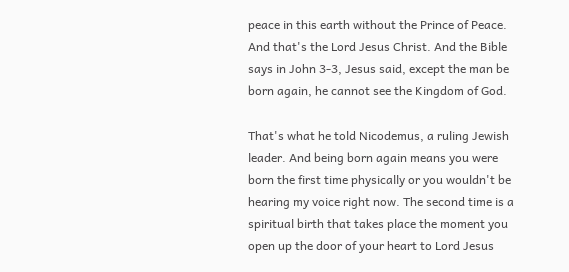peace in this earth without the Prince of Peace. And that's the Lord Jesus Christ. And the Bible says in John 3-3, Jesus said, except the man be born again, he cannot see the Kingdom of God.

That's what he told Nicodemus, a ruling Jewish leader. And being born again means you were born the first time physically or you wouldn't be hearing my voice right now. The second time is a spiritual birth that takes place the moment you open up the door of your heart to Lord Jesus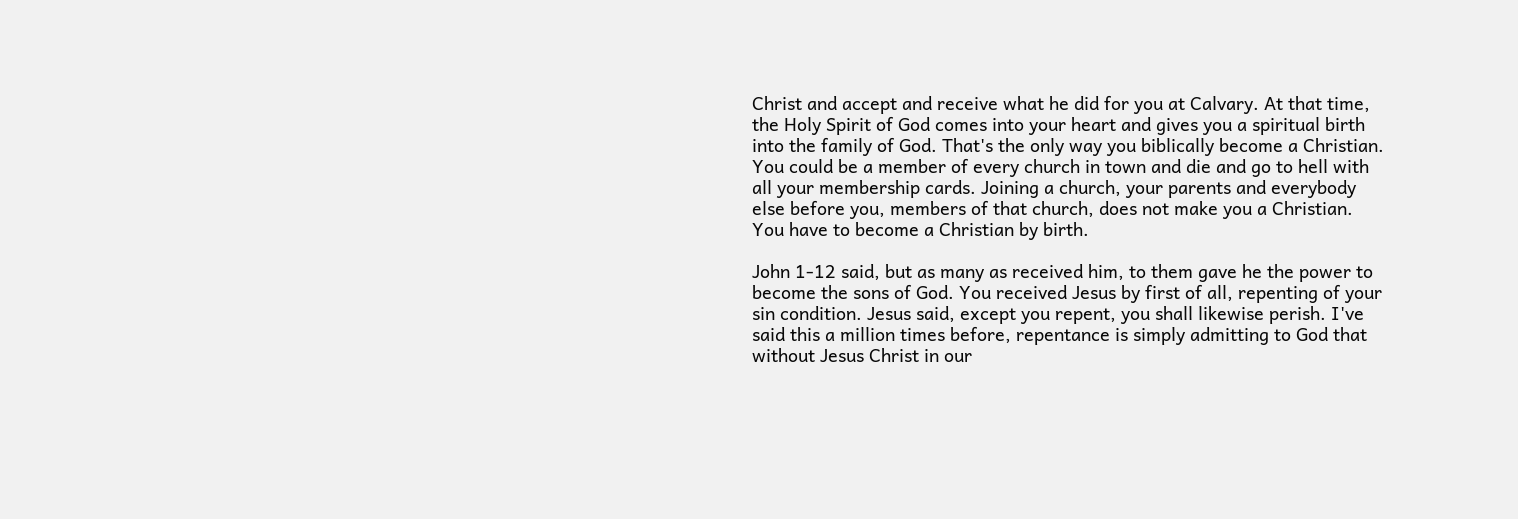Christ and accept and receive what he did for you at Calvary. At that time, the Holy Spirit of God comes into your heart and gives you a spiritual birth into the family of God. That's the only way you biblically become a Christian. You could be a member of every church in town and die and go to hell with all your membership cards. Joining a church, your parents and everybody else before you, members of that church, does not make you a Christian. You have to become a Christian by birth.

John 1-12 said, but as many as received him, to them gave he the power to become the sons of God. You received Jesus by first of all, repenting of your sin condition. Jesus said, except you repent, you shall likewise perish. I've said this a million times before, repentance is simply admitting to God that without Jesus Christ in our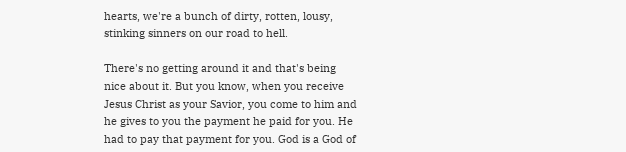hearts, we're a bunch of dirty, rotten, lousy, stinking sinners on our road to hell.

There's no getting around it and that's being nice about it. But you know, when you receive Jesus Christ as your Savior, you come to him and he gives to you the payment he paid for you. He had to pay that payment for you. God is a God of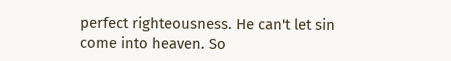perfect righteousness. He can't let sin come into heaven. So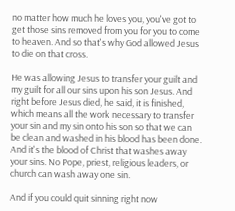no matter how much he loves you, you've got to get those sins removed from you for you to come to heaven. And so that's why God allowed Jesus to die on that cross.

He was allowing Jesus to transfer your guilt and my guilt for all our sins upon his son Jesus. And right before Jesus died, he said, it is finished, which means all the work necessary to transfer your sin and my sin onto his son so that we can be clean and washed in his blood has been done. And it's the blood of Christ that washes away your sins. No Pope, priest, religious leaders, or church can wash away one sin.

And if you could quit sinning right now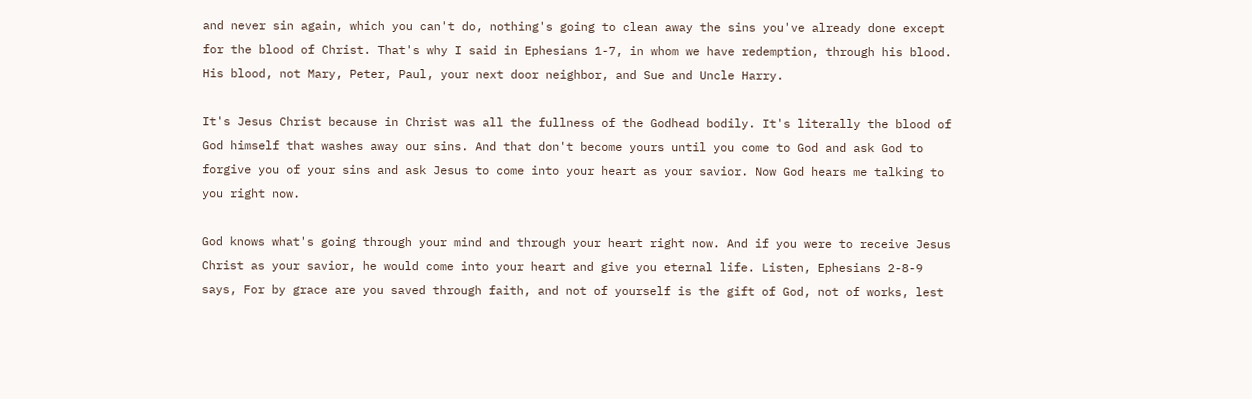and never sin again, which you can't do, nothing's going to clean away the sins you've already done except for the blood of Christ. That's why I said in Ephesians 1-7, in whom we have redemption, through his blood. His blood, not Mary, Peter, Paul, your next door neighbor, and Sue and Uncle Harry.

It's Jesus Christ because in Christ was all the fullness of the Godhead bodily. It's literally the blood of God himself that washes away our sins. And that don't become yours until you come to God and ask God to forgive you of your sins and ask Jesus to come into your heart as your savior. Now God hears me talking to you right now.

God knows what's going through your mind and through your heart right now. And if you were to receive Jesus Christ as your savior, he would come into your heart and give you eternal life. Listen, Ephesians 2-8-9 says, For by grace are you saved through faith, and not of yourself is the gift of God, not of works, lest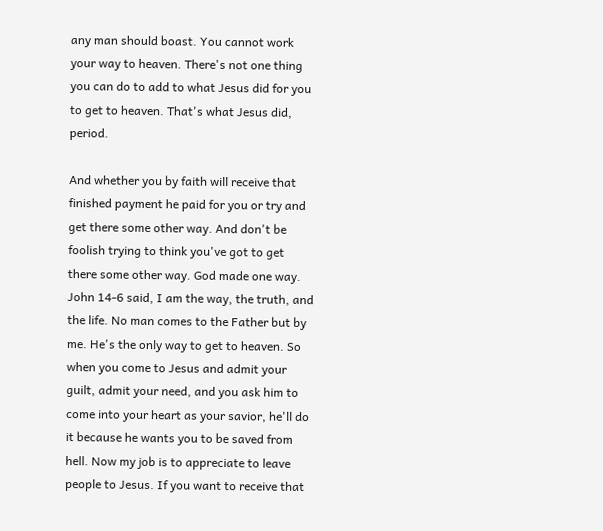any man should boast. You cannot work your way to heaven. There's not one thing you can do to add to what Jesus did for you to get to heaven. That's what Jesus did, period.

And whether you by faith will receive that finished payment he paid for you or try and get there some other way. And don't be foolish trying to think you've got to get there some other way. God made one way. John 14-6 said, I am the way, the truth, and the life. No man comes to the Father but by me. He's the only way to get to heaven. So when you come to Jesus and admit your guilt, admit your need, and you ask him to come into your heart as your savior, he'll do it because he wants you to be saved from hell. Now my job is to appreciate to leave people to Jesus. If you want to receive that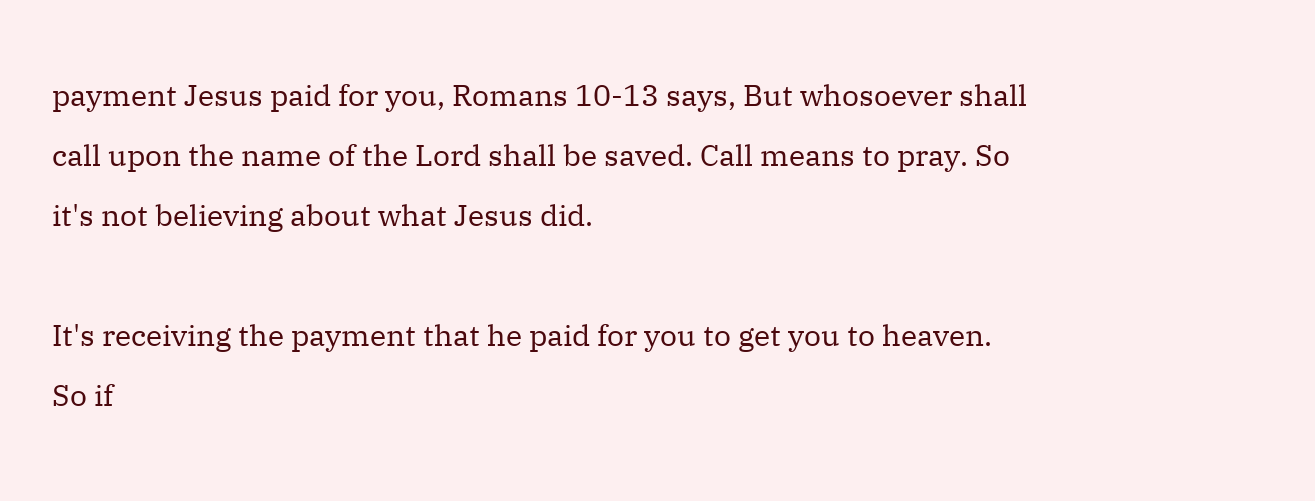payment Jesus paid for you, Romans 10-13 says, But whosoever shall call upon the name of the Lord shall be saved. Call means to pray. So it's not believing about what Jesus did.

It's receiving the payment that he paid for you to get you to heaven. So if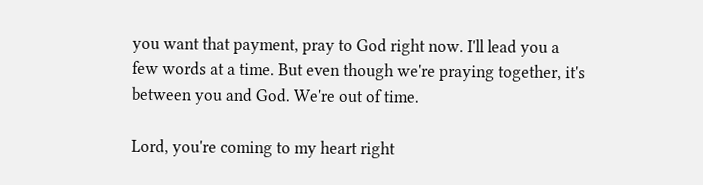you want that payment, pray to God right now. I'll lead you a few words at a time. But even though we're praying together, it's between you and God. We're out of time.

Lord, you're coming to my heart right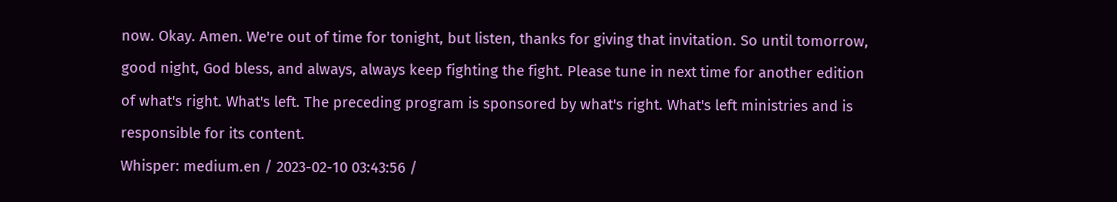now. Okay. Amen. We're out of time for tonight, but listen, thanks for giving that invitation. So until tomorrow, good night, God bless, and always, always keep fighting the fight. Please tune in next time for another edition of what's right. What's left. The preceding program is sponsored by what's right. What's left ministries and is responsible for its content.
Whisper: medium.en / 2023-02-10 03:43:56 /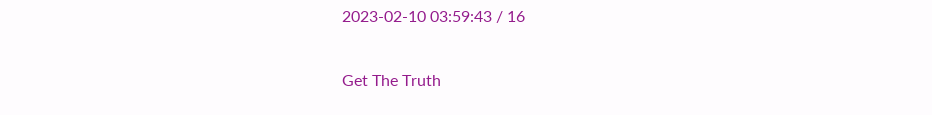2023-02-10 03:59:43 / 16

Get The Truth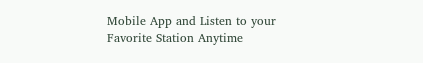Mobile App and Listen to your Favorite Station Anytime